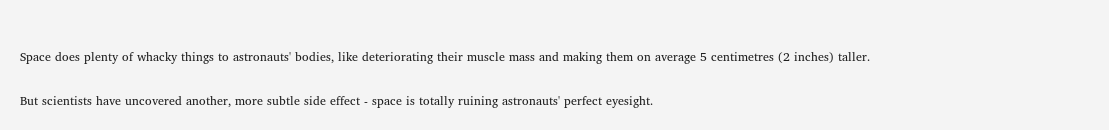Space does plenty of whacky things to astronauts' bodies, like deteriorating their muscle mass and making them on average 5 centimetres (2 inches) taller.

But scientists have uncovered another, more subtle side effect - space is totally ruining astronauts' perfect eyesight.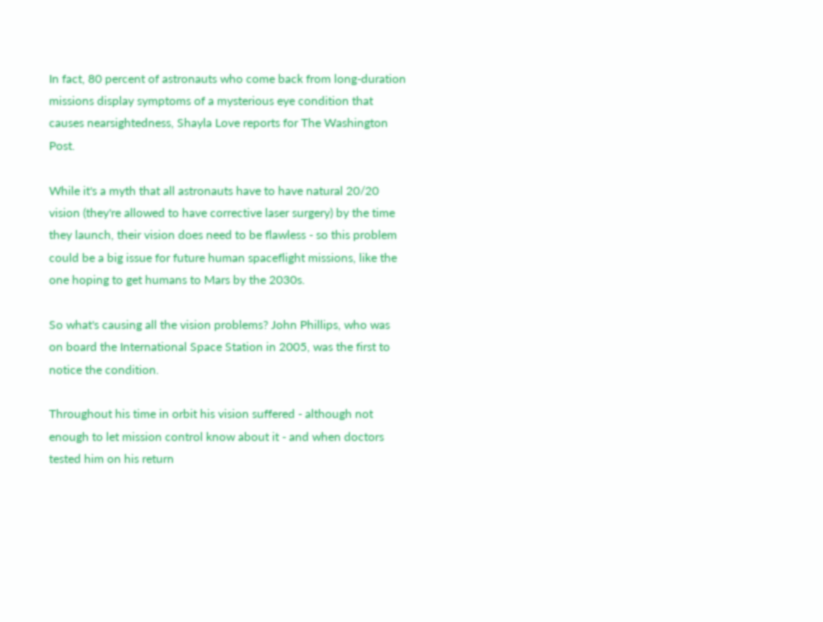In fact, 80 percent of astronauts who come back from long-duration missions display symptoms of a mysterious eye condition that causes nearsightedness, Shayla Love reports for The Washington Post.

While it's a myth that all astronauts have to have natural 20/20 vision (they're allowed to have corrective laser surgery) by the time they launch, their vision does need to be flawless - so this problem could be a big issue for future human spaceflight missions, like the one hoping to get humans to Mars by the 2030s.

So what's causing all the vision problems? John Phillips, who was on board the International Space Station in 2005, was the first to notice the condition.

Throughout his time in orbit his vision suffered - although not enough to let mission control know about it - and when doctors tested him on his return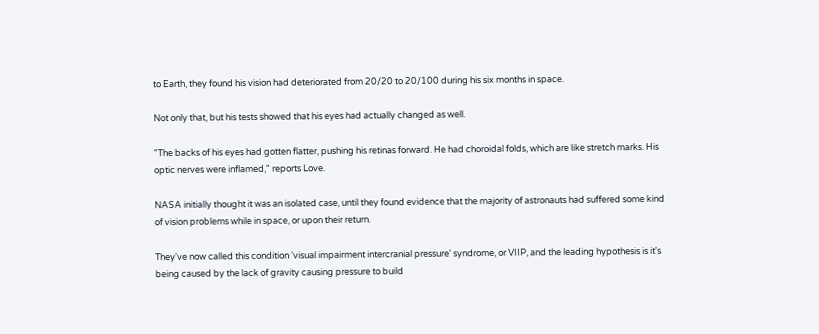to Earth, they found his vision had deteriorated from 20/20 to 20/100 during his six months in space.

Not only that, but his tests showed that his eyes had actually changed as well.

"The backs of his eyes had gotten flatter, pushing his retinas forward. He had choroidal folds, which are like stretch marks. His optic nerves were inflamed," reports Love.

NASA initially thought it was an isolated case, until they found evidence that the majority of astronauts had suffered some kind of vision problems while in space, or upon their return.

They've now called this condition 'visual impairment intercranial pressure' syndrome, or VIIP, and the leading hypothesis is it's being caused by the lack of gravity causing pressure to build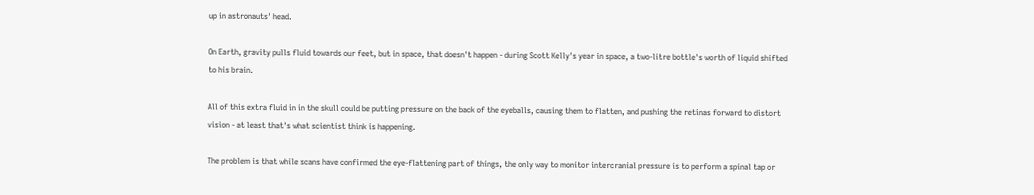up in astronauts' head.

On Earth, gravity pulls fluid towards our feet, but in space, that doesn't happen - during Scott Kelly's year in space, a two-litre bottle's worth of liquid shifted to his brain.

All of this extra fluid in in the skull could be putting pressure on the back of the eyeballs, causing them to flatten, and pushing the retinas forward to distort vision - at least that's what scientist think is happening.

The problem is that while scans have confirmed the eye-flattening part of things, the only way to monitor intercranial pressure is to perform a spinal tap or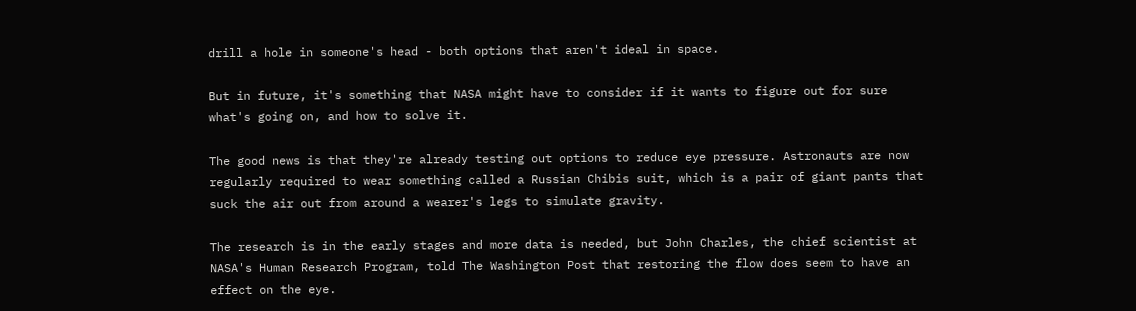drill a hole in someone's head - both options that aren't ideal in space.

But in future, it's something that NASA might have to consider if it wants to figure out for sure what's going on, and how to solve it.

The good news is that they're already testing out options to reduce eye pressure. Astronauts are now regularly required to wear something called a Russian Chibis suit, which is a pair of giant pants that suck the air out from around a wearer's legs to simulate gravity.

The research is in the early stages and more data is needed, but John Charles, the chief scientist at NASA's Human Research Program, told The Washington Post that restoring the flow does seem to have an effect on the eye.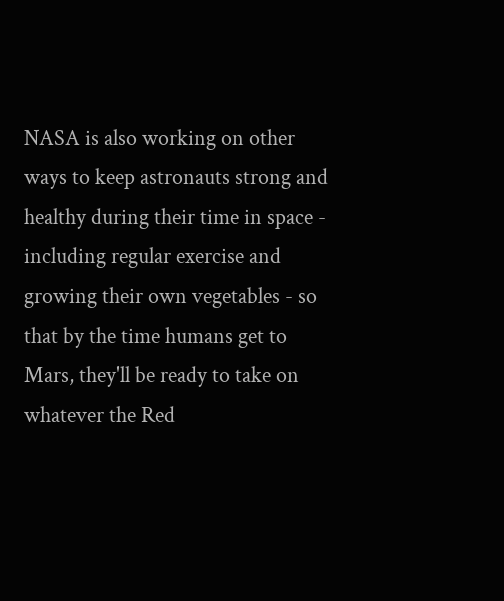NASA is also working on other ways to keep astronauts strong and healthy during their time in space - including regular exercise and growing their own vegetables - so that by the time humans get to Mars, they'll be ready to take on whatever the Red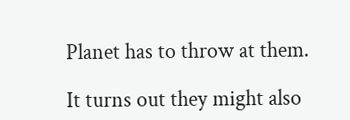Planet has to throw at them.

It turns out they might also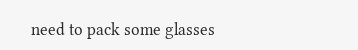need to pack some glasses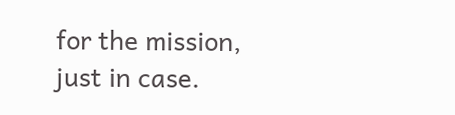for the mission, just in case.